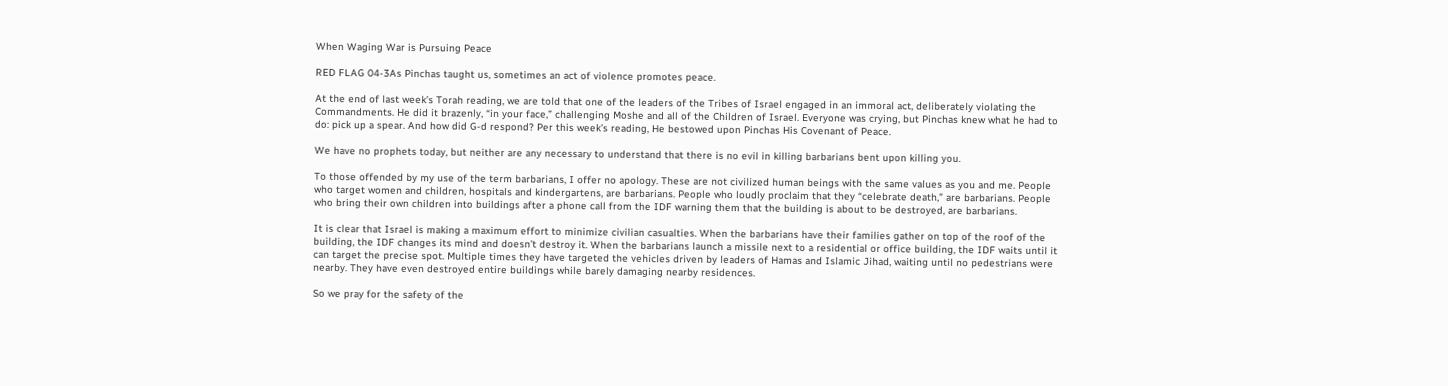When Waging War is Pursuing Peace

RED FLAG 04-3As Pinchas taught us, sometimes an act of violence promotes peace.

At the end of last week’s Torah reading, we are told that one of the leaders of the Tribes of Israel engaged in an immoral act, deliberately violating the Commandments. He did it brazenly, “in your face,” challenging Moshe and all of the Children of Israel. Everyone was crying, but Pinchas knew what he had to do: pick up a spear. And how did G-d respond? Per this week’s reading, He bestowed upon Pinchas His Covenant of Peace.

We have no prophets today, but neither are any necessary to understand that there is no evil in killing barbarians bent upon killing you.

To those offended by my use of the term barbarians, I offer no apology. These are not civilized human beings with the same values as you and me. People who target women and children, hospitals and kindergartens, are barbarians. People who loudly proclaim that they “celebrate death,” are barbarians. People who bring their own children into buildings after a phone call from the IDF warning them that the building is about to be destroyed, are barbarians.

It is clear that Israel is making a maximum effort to minimize civilian casualties. When the barbarians have their families gather on top of the roof of the building, the IDF changes its mind and doesn’t destroy it. When the barbarians launch a missile next to a residential or office building, the IDF waits until it can target the precise spot. Multiple times they have targeted the vehicles driven by leaders of Hamas and Islamic Jihad, waiting until no pedestrians were nearby. They have even destroyed entire buildings while barely damaging nearby residences.

So we pray for the safety of the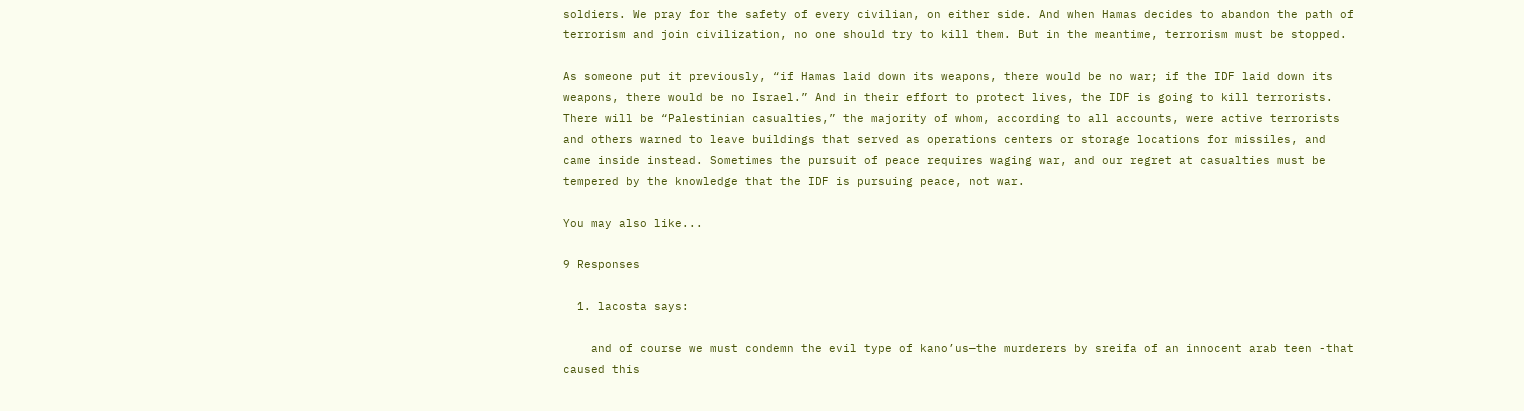soldiers. We pray for the safety of every civilian, on either side. And when Hamas decides to abandon the path of terrorism and join civilization, no one should try to kill them. But in the meantime, terrorism must be stopped.

As someone put it previously, “if Hamas laid down its weapons, there would be no war; if the IDF laid down its weapons, there would be no Israel.” And in their effort to protect lives, the IDF is going to kill terrorists. There will be “Palestinian casualties,” the majority of whom, according to all accounts, were active terrorists and others warned to leave buildings that served as operations centers or storage locations for missiles, and came inside instead. Sometimes the pursuit of peace requires waging war, and our regret at casualties must be tempered by the knowledge that the IDF is pursuing peace, not war.

You may also like...

9 Responses

  1. lacosta says:

    and of course we must condemn the evil type of kano’us—the murderers by sreifa of an innocent arab teen -that caused this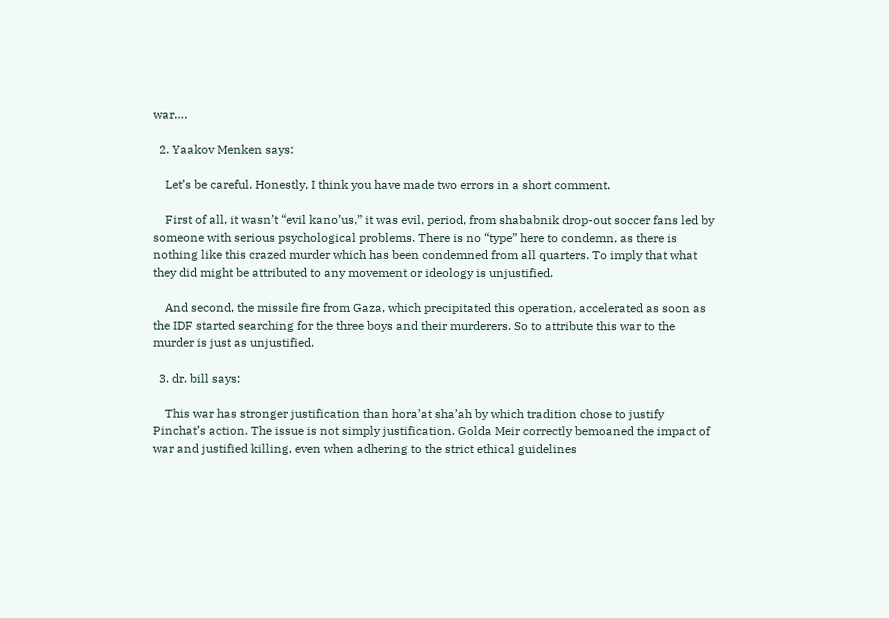war….

  2. Yaakov Menken says:

    Let’s be careful. Honestly, I think you have made two errors in a short comment.

    First of all, it wasn’t “evil kano’us,” it was evil, period, from shababnik drop-out soccer fans led by someone with serious psychological problems. There is no “type” here to condemn, as there is nothing like this crazed murder which has been condemned from all quarters. To imply that what they did might be attributed to any movement or ideology is unjustified.

    And second, the missile fire from Gaza, which precipitated this operation, accelerated as soon as the IDF started searching for the three boys and their murderers. So to attribute this war to the murder is just as unjustified.

  3. dr. bill says:

    This war has stronger justification than hora’at sha’ah by which tradition chose to justify Pinchat’s action. The issue is not simply justification. Golda Meir correctly bemoaned the impact of war and justified killing, even when adhering to the strict ethical guidelines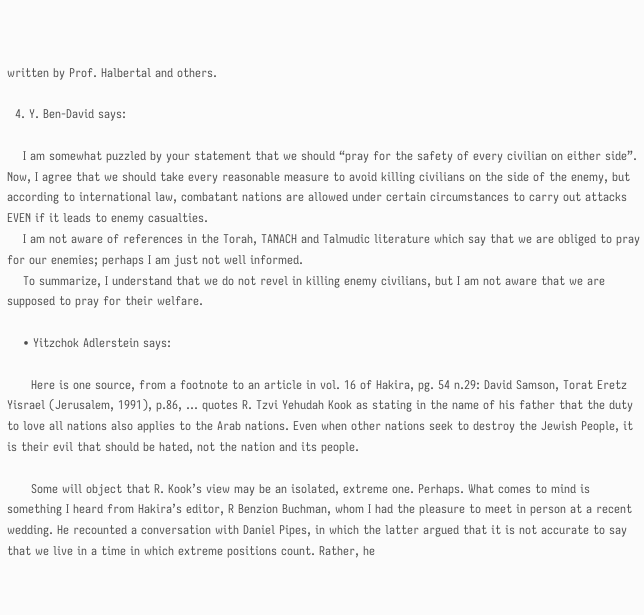written by Prof. Halbertal and others.

  4. Y. Ben-David says:

    I am somewhat puzzled by your statement that we should “pray for the safety of every civilian on either side”. Now, I agree that we should take every reasonable measure to avoid killing civilians on the side of the enemy, but according to international law, combatant nations are allowed under certain circumstances to carry out attacks EVEN if it leads to enemy casualties.
    I am not aware of references in the Torah, TANACH and Talmudic literature which say that we are obliged to pray for our enemies; perhaps I am just not well informed.
    To summarize, I understand that we do not revel in killing enemy civilians, but I am not aware that we are supposed to pray for their welfare.

    • Yitzchok Adlerstein says:

      Here is one source, from a footnote to an article in vol. 16 of Hakira, pg. 54 n.29: David Samson, Torat Eretz Yisrael (Jerusalem, 1991), p.86, … quotes R. Tzvi Yehudah Kook as stating in the name of his father that the duty to love all nations also applies to the Arab nations. Even when other nations seek to destroy the Jewish People, it is their evil that should be hated, not the nation and its people.

      Some will object that R. Kook’s view may be an isolated, extreme one. Perhaps. What comes to mind is something I heard from Hakira’s editor, R Benzion Buchman, whom I had the pleasure to meet in person at a recent wedding. He recounted a conversation with Daniel Pipes, in which the latter argued that it is not accurate to say that we live in a time in which extreme positions count. Rather, he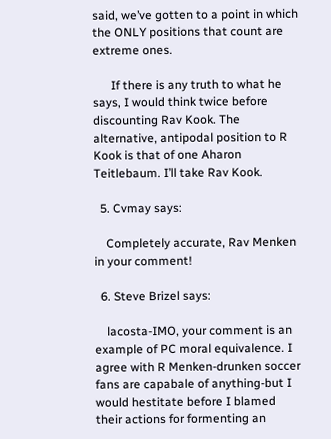said, we’ve gotten to a point in which the ONLY positions that count are extreme ones.

      If there is any truth to what he says, I would think twice before discounting Rav Kook. The alternative, antipodal position to R Kook is that of one Aharon Teitlebaum. I’ll take Rav Kook.

  5. Cvmay says:

    Completely accurate, Rav Menken in your comment!

  6. Steve Brizel says:

    lacosta-IMO, your comment is an example of PC moral equivalence. I agree with R Menken-drunken soccer fans are capabale of anything-but I would hestitate before I blamed their actions for formenting an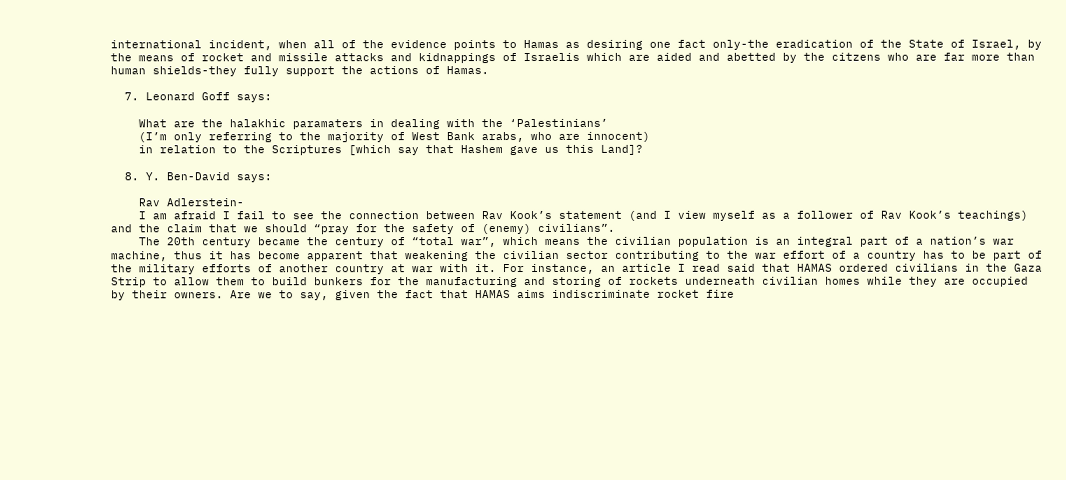international incident, when all of the evidence points to Hamas as desiring one fact only-the eradication of the State of Israel, by the means of rocket and missile attacks and kidnappings of Israelis which are aided and abetted by the citzens who are far more than human shields-they fully support the actions of Hamas.

  7. Leonard Goff says:

    What are the halakhic paramaters in dealing with the ‘Palestinians’
    (I’m only referring to the majority of West Bank arabs, who are innocent)
    in relation to the Scriptures [which say that Hashem gave us this Land]?

  8. Y. Ben-David says:

    Rav Adlerstein-
    I am afraid I fail to see the connection between Rav Kook’s statement (and I view myself as a follower of Rav Kook’s teachings) and the claim that we should “pray for the safety of (enemy) civilians”.
    The 20th century became the century of “total war”, which means the civilian population is an integral part of a nation’s war machine, thus it has become apparent that weakening the civilian sector contributing to the war effort of a country has to be part of the military efforts of another country at war with it. For instance, an article I read said that HAMAS ordered civilians in the Gaza Strip to allow them to build bunkers for the manufacturing and storing of rockets underneath civilian homes while they are occupied by their owners. Are we to say, given the fact that HAMAS aims indiscriminate rocket fire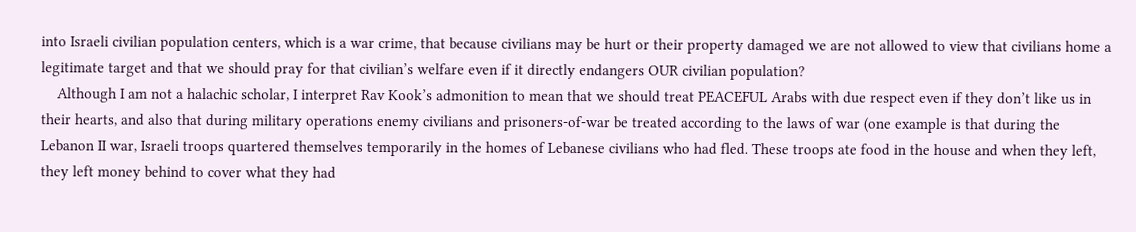into Israeli civilian population centers, which is a war crime, that because civilians may be hurt or their property damaged we are not allowed to view that civilians home a legitimate target and that we should pray for that civilian’s welfare even if it directly endangers OUR civilian population?
    Although I am not a halachic scholar, I interpret Rav Kook’s admonition to mean that we should treat PEACEFUL Arabs with due respect even if they don’t like us in their hearts, and also that during military operations enemy civilians and prisoners-of-war be treated according to the laws of war (one example is that during the Lebanon II war, Israeli troops quartered themselves temporarily in the homes of Lebanese civilians who had fled. These troops ate food in the house and when they left, they left money behind to cover what they had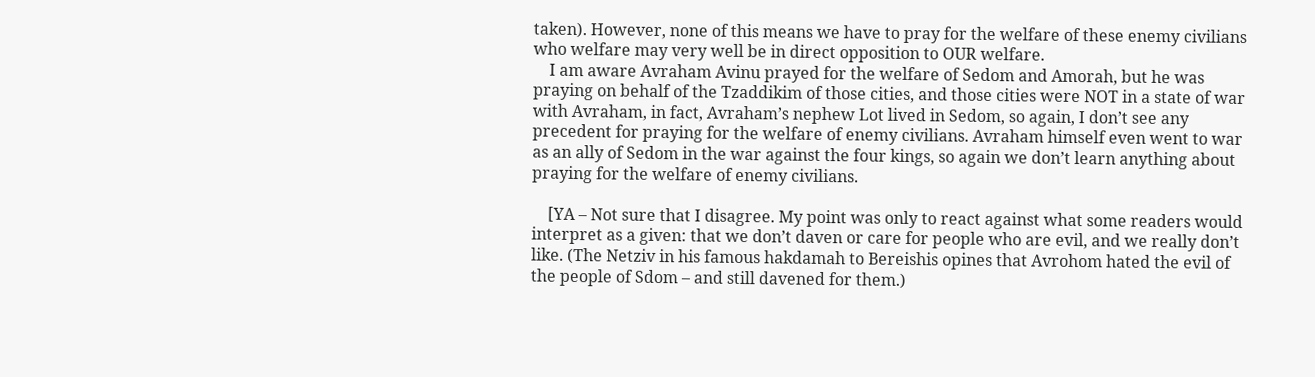taken). However, none of this means we have to pray for the welfare of these enemy civilians who welfare may very well be in direct opposition to OUR welfare.
    I am aware Avraham Avinu prayed for the welfare of Sedom and Amorah, but he was praying on behalf of the Tzaddikim of those cities, and those cities were NOT in a state of war with Avraham, in fact, Avraham’s nephew Lot lived in Sedom, so again, I don’t see any precedent for praying for the welfare of enemy civilians. Avraham himself even went to war as an ally of Sedom in the war against the four kings, so again we don’t learn anything about praying for the welfare of enemy civilians.

    [YA – Not sure that I disagree. My point was only to react against what some readers would interpret as a given: that we don’t daven or care for people who are evil, and we really don’t like. (The Netziv in his famous hakdamah to Bereishis opines that Avrohom hated the evil of the people of Sdom – and still davened for them.)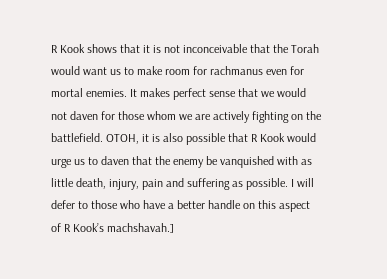R Kook shows that it is not inconceivable that the Torah would want us to make room for rachmanus even for mortal enemies. It makes perfect sense that we would not daven for those whom we are actively fighting on the battlefield. OTOH, it is also possible that R Kook would urge us to daven that the enemy be vanquished with as little death, injury, pain and suffering as possible. I will defer to those who have a better handle on this aspect of R Kook’s machshavah.]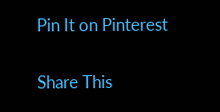Pin It on Pinterest

Share This